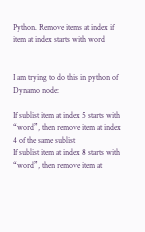Python. Remove items at index if item at index starts with word


I am trying to do this in python of Dynamo node:

If sublist item at index 5 starts with “word”, then remove item at index 4 of the same sublist
If sublist item at index 8 starts with “word”, then remove item at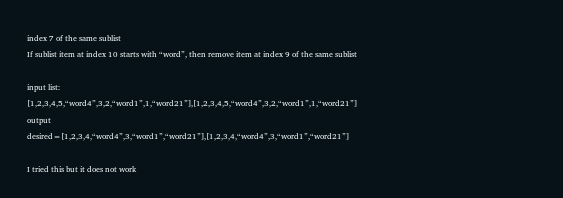index 7 of the same sublist
If sublist item at index 10 starts with “word”, then remove item at index 9 of the same sublist

input list: [1,2,3,4,5,“word4”,3,2,“word1”,1,“word21”],[1,2,3,4,5,“word4”,3,2,“word1”,1,“word21”]
output desired=[1,2,3,4,“word4”,3,“word1”,“word21”],[1,2,3,4,“word4”,3,“word1”,“word21”]

I tried this but it does not work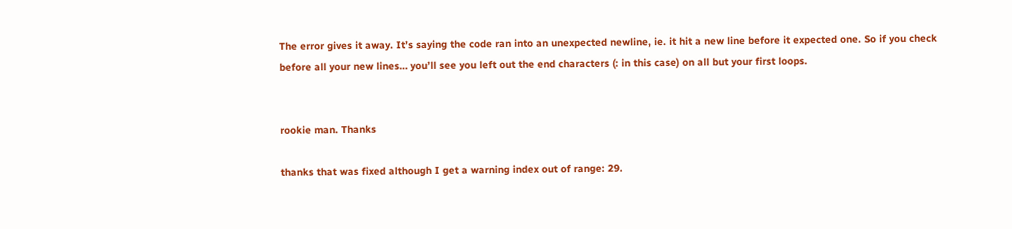The error gives it away. It’s saying the code ran into an unexpected newline, ie. it hit a new line before it expected one. So if you check before all your new lines… you’ll see you left out the end characters (: in this case) on all but your first loops.


rookie man. Thanks

thanks that was fixed although I get a warning index out of range: 29.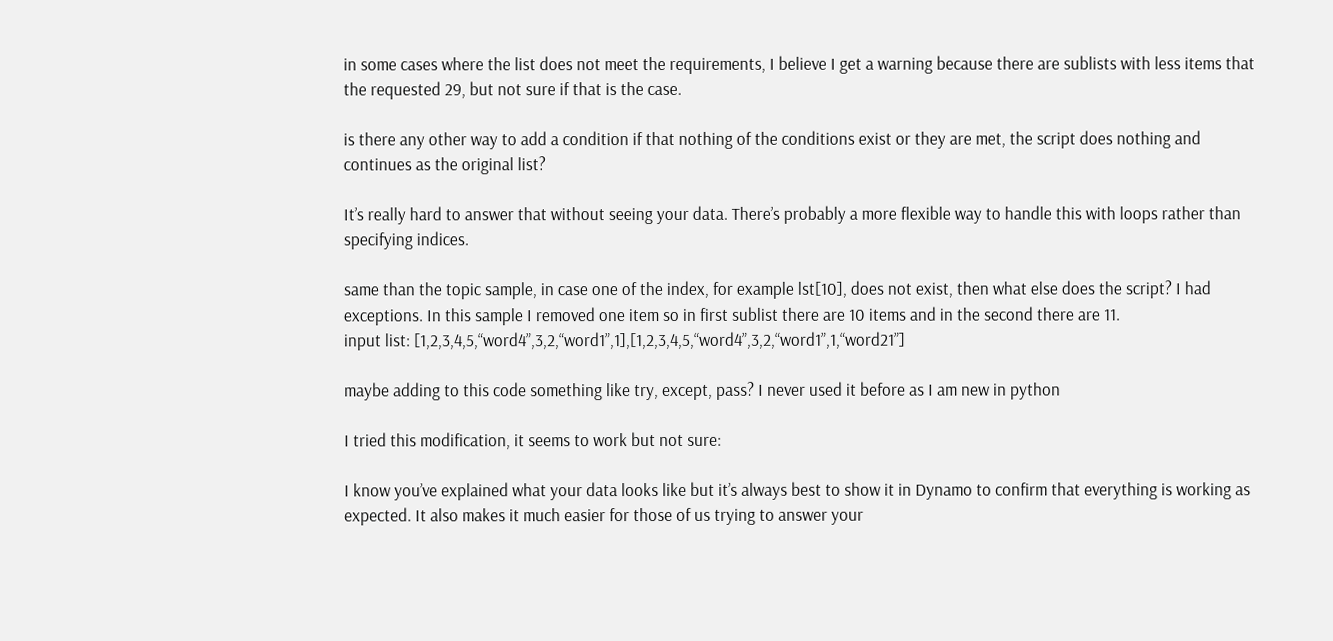in some cases where the list does not meet the requirements, I believe I get a warning because there are sublists with less items that the requested 29, but not sure if that is the case.

is there any other way to add a condition if that nothing of the conditions exist or they are met, the script does nothing and continues as the original list?

It’s really hard to answer that without seeing your data. There’s probably a more flexible way to handle this with loops rather than specifying indices.

same than the topic sample, in case one of the index, for example lst[10], does not exist, then what else does the script? I had exceptions. In this sample I removed one item so in first sublist there are 10 items and in the second there are 11.
input list: [1,2,3,4,5,“word4”,3,2,“word1”,1],[1,2,3,4,5,“word4”,3,2,“word1”,1,“word21”]

maybe adding to this code something like try, except, pass? I never used it before as I am new in python

I tried this modification, it seems to work but not sure:

I know you’ve explained what your data looks like but it’s always best to show it in Dynamo to confirm that everything is working as expected. It also makes it much easier for those of us trying to answer your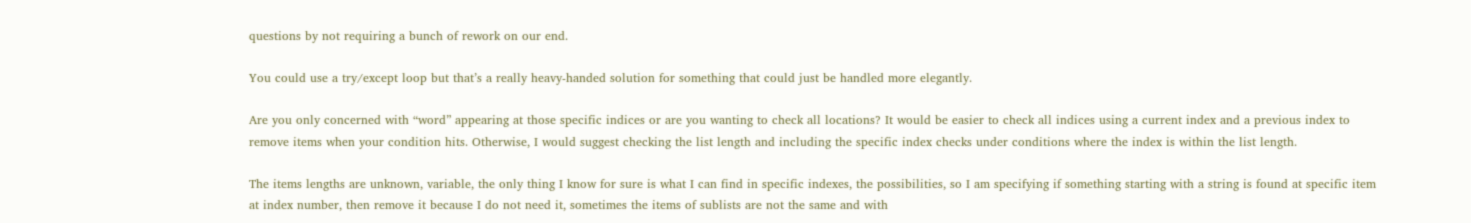questions by not requiring a bunch of rework on our end.

You could use a try/except loop but that’s a really heavy-handed solution for something that could just be handled more elegantly.

Are you only concerned with “word” appearing at those specific indices or are you wanting to check all locations? It would be easier to check all indices using a current index and a previous index to remove items when your condition hits. Otherwise, I would suggest checking the list length and including the specific index checks under conditions where the index is within the list length.

The items lengths are unknown, variable, the only thing I know for sure is what I can find in specific indexes, the possibilities, so I am specifying if something starting with a string is found at specific item at index number, then remove it because I do not need it, sometimes the items of sublists are not the same and with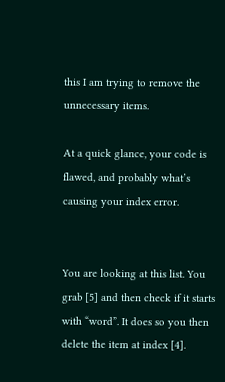this I am trying to remove the unnecessary items.

At a quick glance, your code is flawed, and probably what’s causing your index error.


You are looking at this list. You grab [5] and then check if it starts with “word”. It does so you then delete the item at index [4].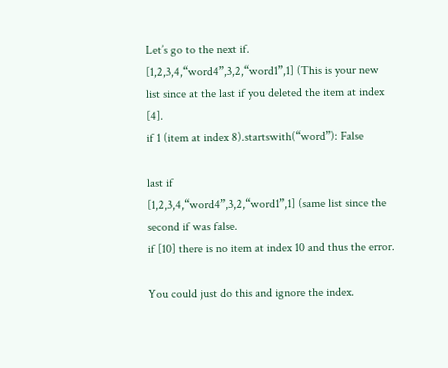Let’s go to the next if.
[1,2,3,4,“word4”,3,2,“word1”,1] (This is your new list since at the last if you deleted the item at index [4].
if 1 (item at index 8).startswith(“word”): False

last if
[1,2,3,4,“word4”,3,2,“word1”,1] (same list since the second if was false.
if [10] there is no item at index 10 and thus the error.

You could just do this and ignore the index.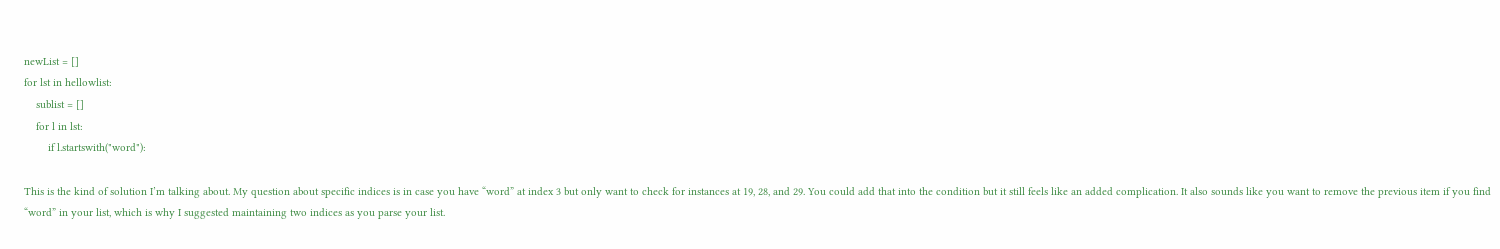newList = []
for lst in hellowlist:
    sublist = []
    for l in lst:
        if l.startswith("word"):

This is the kind of solution I’m talking about. My question about specific indices is in case you have “word” at index 3 but only want to check for instances at 19, 28, and 29. You could add that into the condition but it still feels like an added complication. It also sounds like you want to remove the previous item if you find “word” in your list, which is why I suggested maintaining two indices as you parse your list.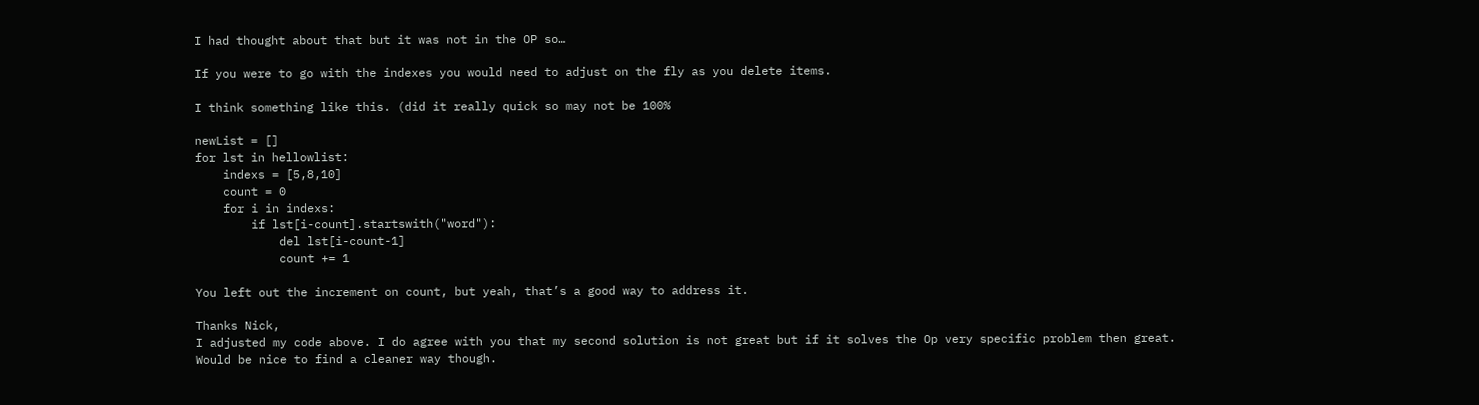I had thought about that but it was not in the OP so…

If you were to go with the indexes you would need to adjust on the fly as you delete items.

I think something like this. (did it really quick so may not be 100%

newList = []
for lst in hellowlist:
    indexs = [5,8,10]
    count = 0
    for i in indexs:
        if lst[i-count].startswith("word"):
            del lst[i-count-1]
            count += 1

You left out the increment on count, but yeah, that’s a good way to address it.

Thanks Nick,
I adjusted my code above. I do agree with you that my second solution is not great but if it solves the Op very specific problem then great. Would be nice to find a cleaner way though.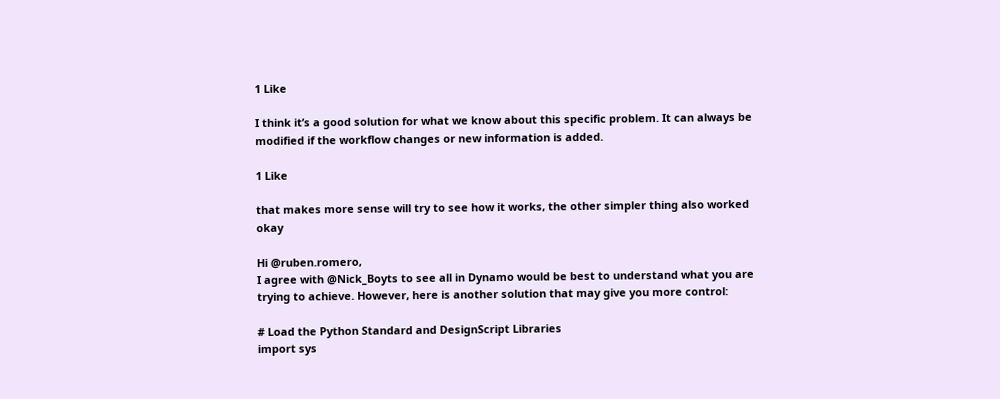1 Like

I think it’s a good solution for what we know about this specific problem. It can always be modified if the workflow changes or new information is added.

1 Like

that makes more sense will try to see how it works, the other simpler thing also worked okay

Hi @ruben.romero,
I agree with @Nick_Boyts to see all in Dynamo would be best to understand what you are trying to achieve. However, here is another solution that may give you more control:

# Load the Python Standard and DesignScript Libraries
import sys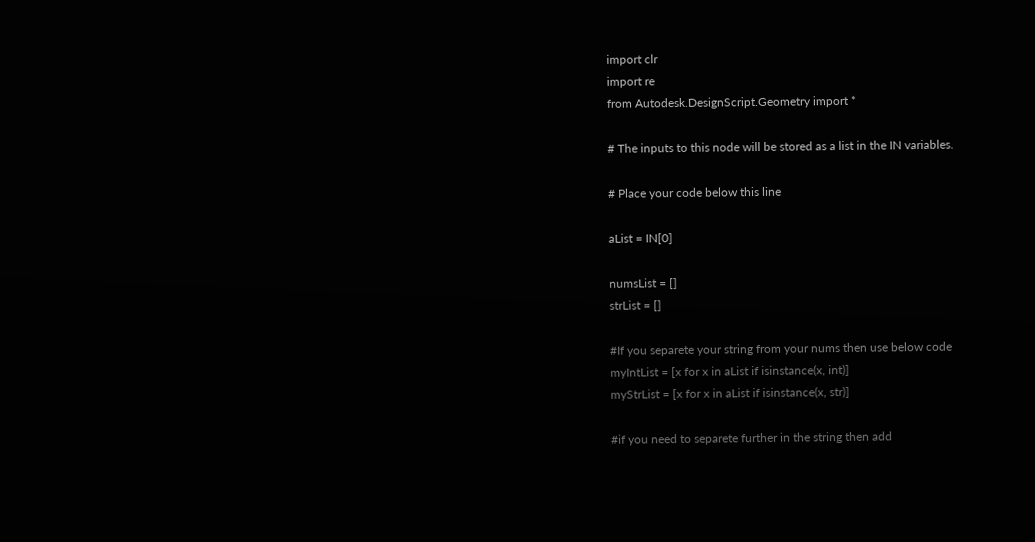import clr
import re
from Autodesk.DesignScript.Geometry import *

# The inputs to this node will be stored as a list in the IN variables.

# Place your code below this line

aList = IN[0]

numsList = []
strList = []

#If you separete your string from your nums then use below code
myIntList = [x for x in aList if isinstance(x, int)]
myStrList = [x for x in aList if isinstance(x, str)]

#if you need to separete further in the string then add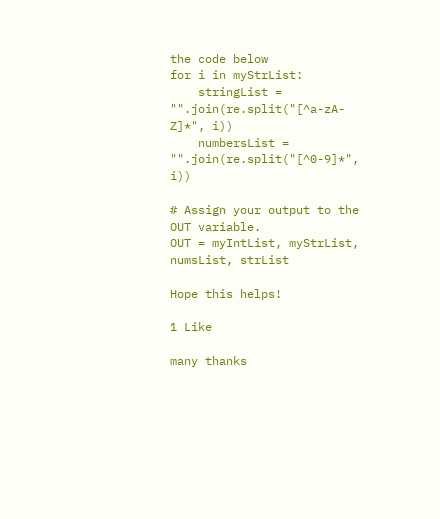the code below
for i in myStrList:
    stringList = "".join(re.split("[^a-zA-Z]*", i))
    numbersList = "".join(re.split("[^0-9]*", i))

# Assign your output to the OUT variable.
OUT = myIntList, myStrList, numsList, strList

Hope this helps!

1 Like

many thanks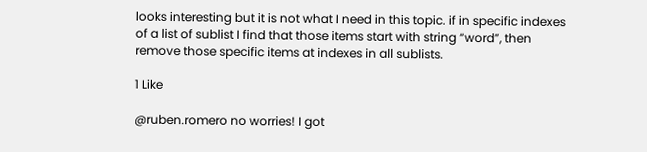looks interesting but it is not what I need in this topic. if in specific indexes of a list of sublist I find that those items start with string “word”, then remove those specific items at indexes in all sublists.

1 Like

@ruben.romero no worries! I got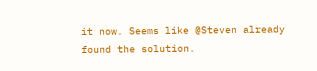it now. Seems like @Steven already found the solution.